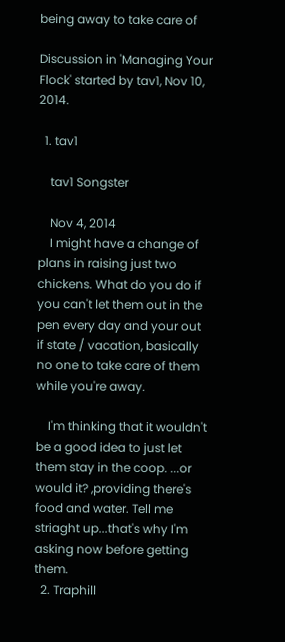being away to take care of

Discussion in 'Managing Your Flock' started by tav1, Nov 10, 2014.

  1. tav1

    tav1 Songster

    Nov 4, 2014
    I might have a change of plans in raising just two chickens. What do you do if you can't let them out in the pen every day and your out if state / vacation, basically no one to take care of them while you're away.

    I'm thinking that it wouldn't be a good idea to just let them stay in the coop. ...or would it? ,providing there's food and water. Tell me striaght up...that's why I'm asking now before getting them.
  2. Traphill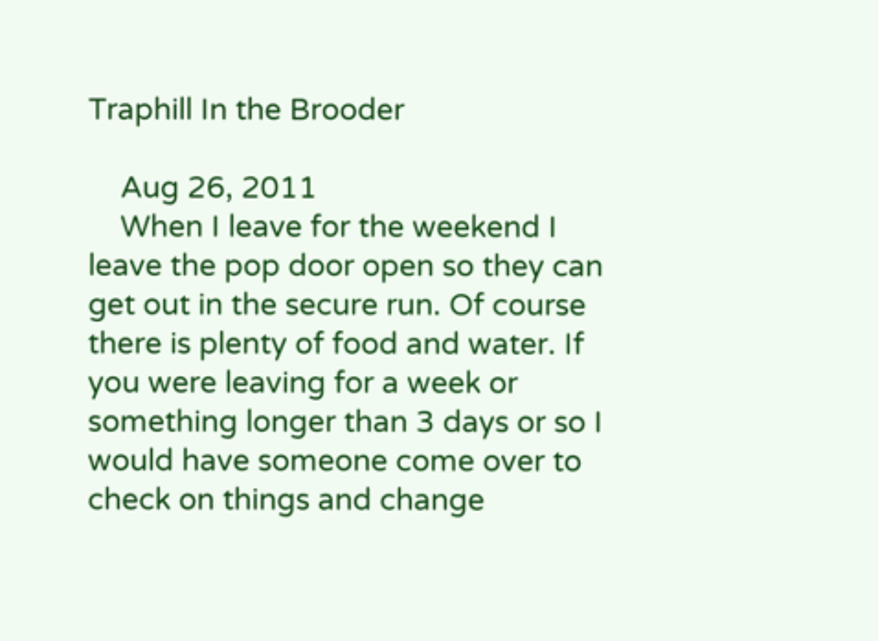Traphill In the Brooder

    Aug 26, 2011
    When I leave for the weekend I leave the pop door open so they can get out in the secure run. Of course there is plenty of food and water. If you were leaving for a week or something longer than 3 days or so I would have someone come over to check on things and change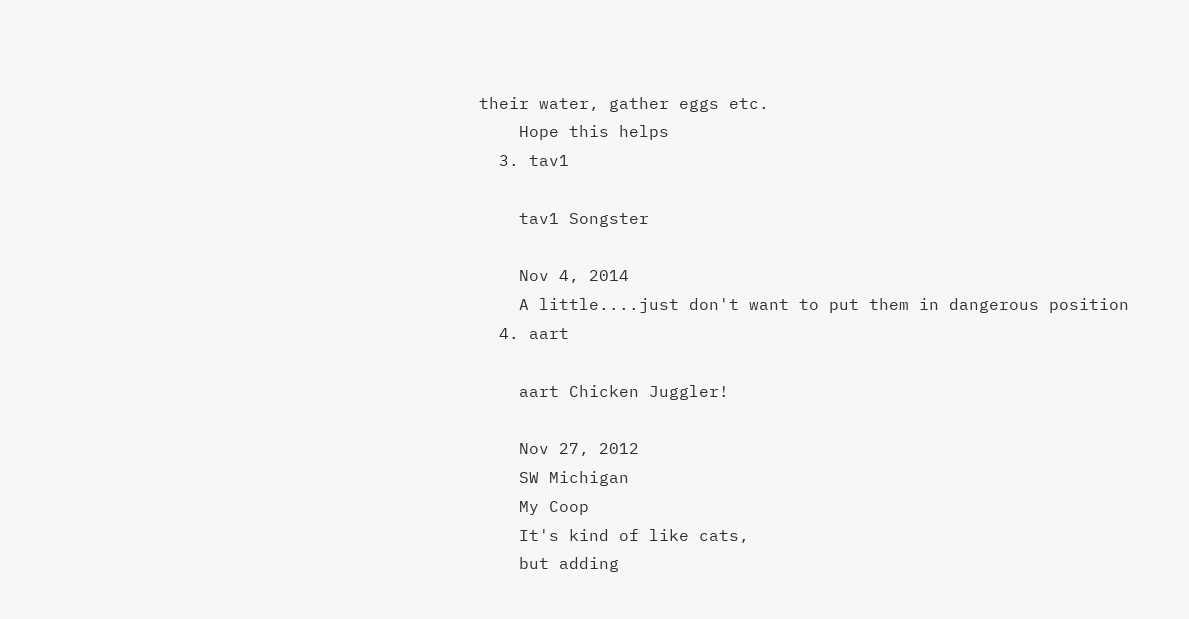their water, gather eggs etc.
    Hope this helps
  3. tav1

    tav1 Songster

    Nov 4, 2014
    A little....just don't want to put them in dangerous position
  4. aart

    aart Chicken Juggler!

    Nov 27, 2012
    SW Michigan
    My Coop
    It's kind of like cats,
    but adding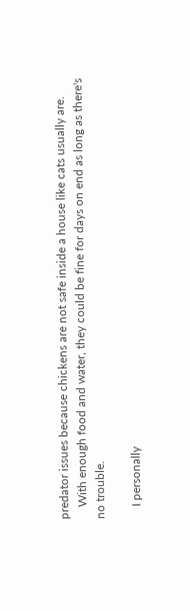predator issues because chickens are not safe inside a house like cats usually are.
    With enough food and water, they could be fine for days on end as long as there's no trouble.

    I personally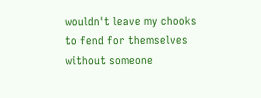wouldn't leave my chooks to fend for themselves without someone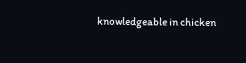knowledgeable in chicken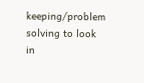keeping/problem solving to look in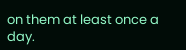on them at least once a day.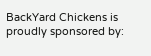BackYard Chickens is proudly sponsored by: